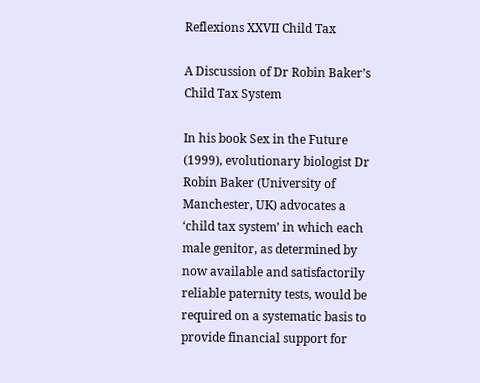Reflexions XXVII Child Tax

A Discussion of Dr Robin Baker’s Child Tax System

In his book Sex in the Future (1999), evolutionary biologist Dr Robin Baker (University of Manchester, UK) advocates a ‘child tax system’ in which each male genitor, as determined by now available and satisfactorily reliable paternity tests, would be required on a systematic basis to provide financial support for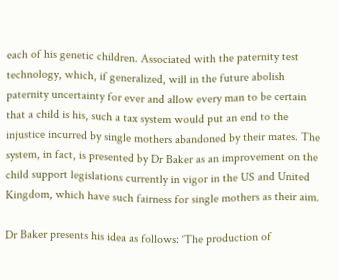each of his genetic children. Associated with the paternity test technology, which, if generalized, will in the future abolish paternity uncertainty for ever and allow every man to be certain that a child is his, such a tax system would put an end to the injustice incurred by single mothers abandoned by their mates. The system, in fact, is presented by Dr Baker as an improvement on the child support legislations currently in vigor in the US and United Kingdom, which have such fairness for single mothers as their aim.

Dr Baker presents his idea as follows: ‘The production of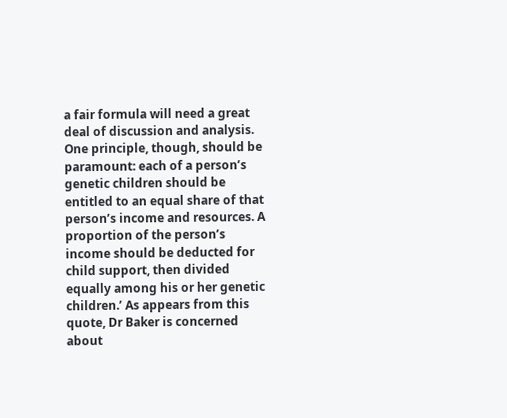a fair formula will need a great deal of discussion and analysis. One principle, though, should be paramount: each of a person’s genetic children should be entitled to an equal share of that person’s income and resources. A proportion of the person’s income should be deducted for child support, then divided equally among his or her genetic children.’ As appears from this quote, Dr Baker is concerned about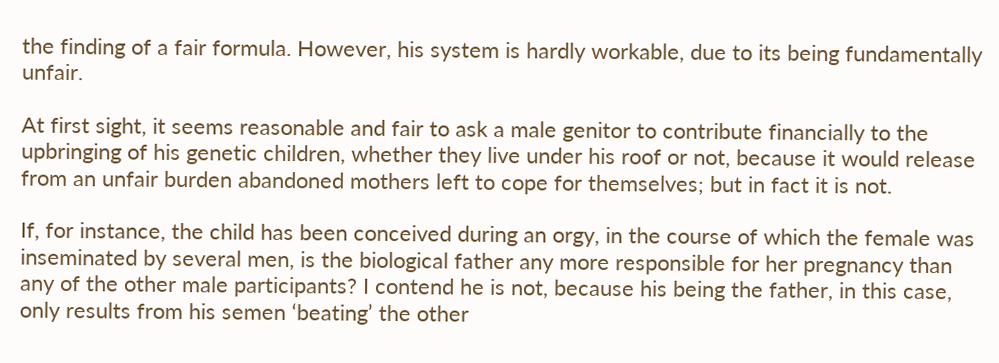the finding of a fair formula. However, his system is hardly workable, due to its being fundamentally unfair.

At first sight, it seems reasonable and fair to ask a male genitor to contribute financially to the upbringing of his genetic children, whether they live under his roof or not, because it would release from an unfair burden abandoned mothers left to cope for themselves; but in fact it is not.

If, for instance, the child has been conceived during an orgy, in the course of which the female was inseminated by several men, is the biological father any more responsible for her pregnancy than any of the other male participants? I contend he is not, because his being the father, in this case, only results from his semen ‘beating’ the other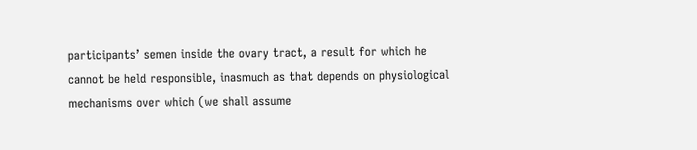participants’ semen inside the ovary tract, a result for which he cannot be held responsible, inasmuch as that depends on physiological mechanisms over which (we shall assume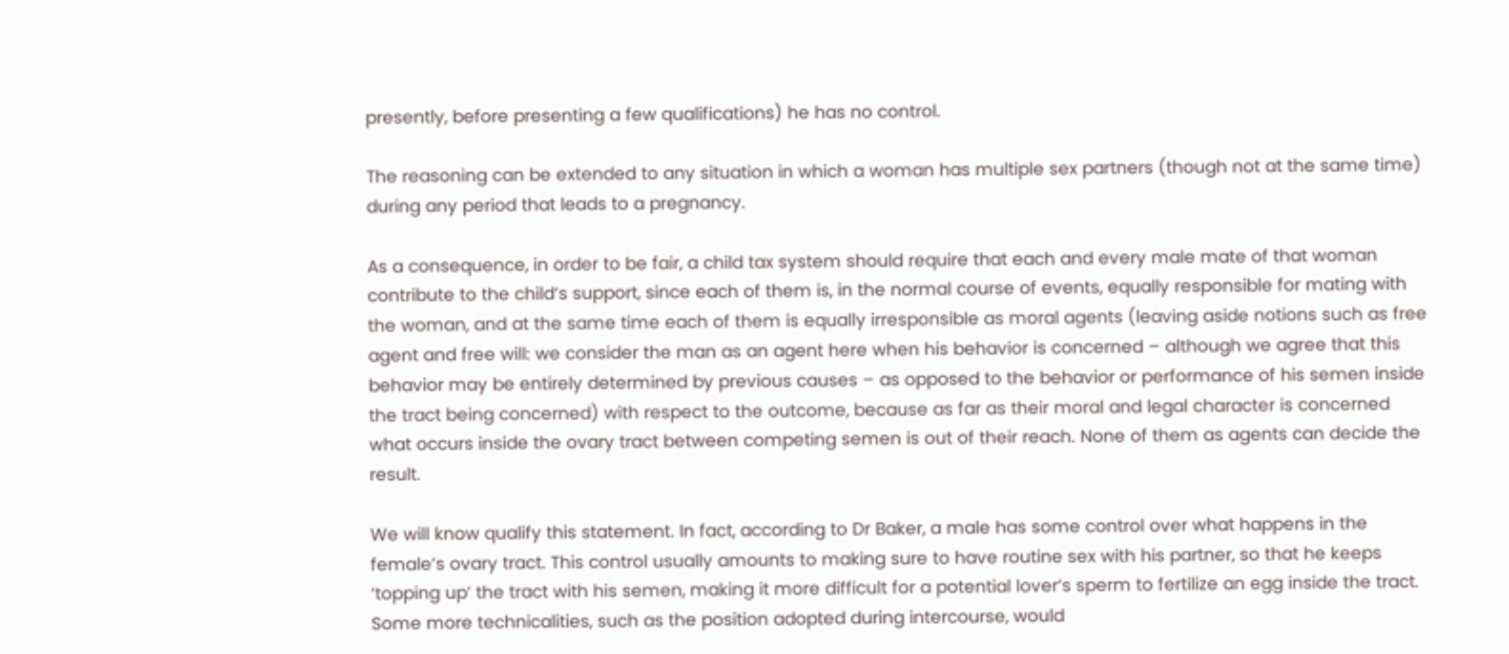presently, before presenting a few qualifications) he has no control.

The reasoning can be extended to any situation in which a woman has multiple sex partners (though not at the same time) during any period that leads to a pregnancy.

As a consequence, in order to be fair, a child tax system should require that each and every male mate of that woman contribute to the child’s support, since each of them is, in the normal course of events, equally responsible for mating with the woman, and at the same time each of them is equally irresponsible as moral agents (leaving aside notions such as free agent and free will: we consider the man as an agent here when his behavior is concerned – although we agree that this behavior may be entirely determined by previous causes – as opposed to the behavior or performance of his semen inside the tract being concerned) with respect to the outcome, because as far as their moral and legal character is concerned what occurs inside the ovary tract between competing semen is out of their reach. None of them as agents can decide the result.

We will know qualify this statement. In fact, according to Dr Baker, a male has some control over what happens in the female’s ovary tract. This control usually amounts to making sure to have routine sex with his partner, so that he keeps ‘topping up’ the tract with his semen, making it more difficult for a potential lover’s sperm to fertilize an egg inside the tract. Some more technicalities, such as the position adopted during intercourse, would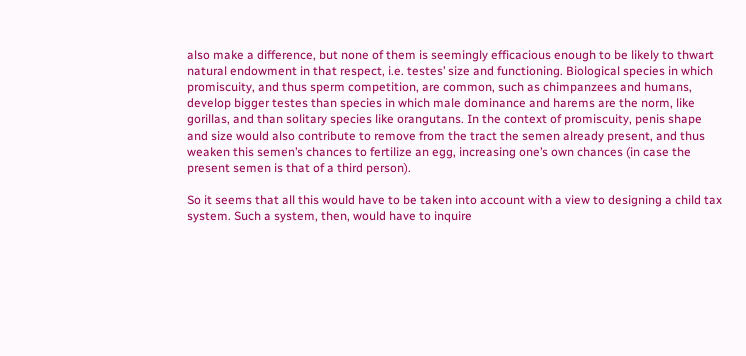also make a difference, but none of them is seemingly efficacious enough to be likely to thwart natural endowment in that respect, i.e. testes’ size and functioning. Biological species in which promiscuity, and thus sperm competition, are common, such as chimpanzees and humans, develop bigger testes than species in which male dominance and harems are the norm, like gorillas, and than solitary species like orangutans. In the context of promiscuity, penis shape and size would also contribute to remove from the tract the semen already present, and thus weaken this semen’s chances to fertilize an egg, increasing one’s own chances (in case the present semen is that of a third person).

So it seems that all this would have to be taken into account with a view to designing a child tax system. Such a system, then, would have to inquire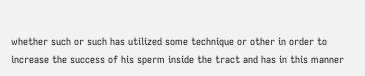whether such or such has utilized some technique or other in order to increase the success of his sperm inside the tract and has in this manner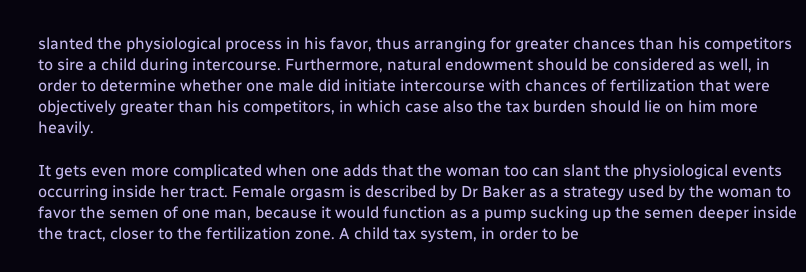slanted the physiological process in his favor, thus arranging for greater chances than his competitors to sire a child during intercourse. Furthermore, natural endowment should be considered as well, in order to determine whether one male did initiate intercourse with chances of fertilization that were objectively greater than his competitors, in which case also the tax burden should lie on him more heavily.

It gets even more complicated when one adds that the woman too can slant the physiological events occurring inside her tract. Female orgasm is described by Dr Baker as a strategy used by the woman to favor the semen of one man, because it would function as a pump sucking up the semen deeper inside the tract, closer to the fertilization zone. A child tax system, in order to be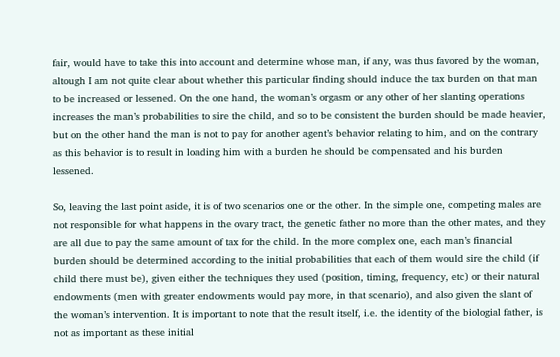fair, would have to take this into account and determine whose man, if any, was thus favored by the woman, altough I am not quite clear about whether this particular finding should induce the tax burden on that man to be increased or lessened. On the one hand, the woman’s orgasm or any other of her slanting operations increases the man’s probabilities to sire the child, and so to be consistent the burden should be made heavier, but on the other hand the man is not to pay for another agent’s behavior relating to him, and on the contrary as this behavior is to result in loading him with a burden he should be compensated and his burden lessened.

So, leaving the last point aside, it is of two scenarios one or the other. In the simple one, competing males are not responsible for what happens in the ovary tract, the genetic father no more than the other mates, and they are all due to pay the same amount of tax for the child. In the more complex one, each man’s financial burden should be determined according to the initial probabilities that each of them would sire the child (if child there must be), given either the techniques they used (position, timing, frequency, etc) or their natural endowments (men with greater endowments would pay more, in that scenario), and also given the slant of the woman’s intervention. It is important to note that the result itself, i.e. the identity of the biologial father, is not as important as these initial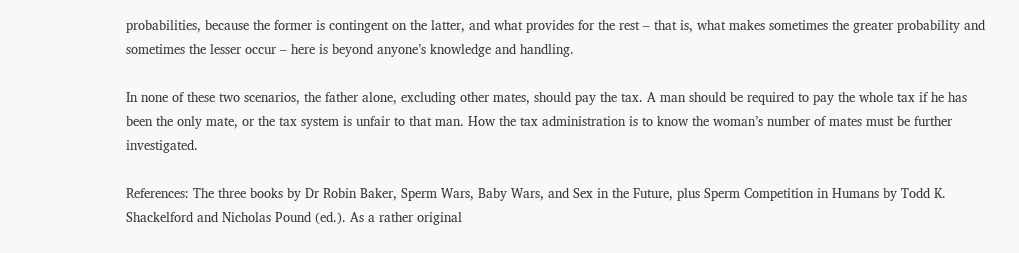probabilities, because the former is contingent on the latter, and what provides for the rest – that is, what makes sometimes the greater probability and sometimes the lesser occur – here is beyond anyone’s knowledge and handling.

In none of these two scenarios, the father alone, excluding other mates, should pay the tax. A man should be required to pay the whole tax if he has been the only mate, or the tax system is unfair to that man. How the tax administration is to know the woman’s number of mates must be further investigated.

References: The three books by Dr Robin Baker, Sperm Wars, Baby Wars, and Sex in the Future, plus Sperm Competition in Humans by Todd K. Shackelford and Nicholas Pound (ed.). As a rather original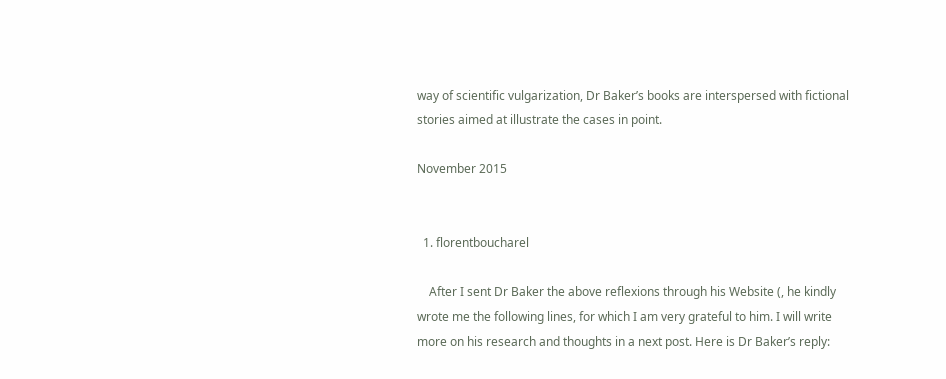way of scientific vulgarization, Dr Baker’s books are interspersed with fictional stories aimed at illustrate the cases in point.

November 2015


  1. florentboucharel

    After I sent Dr Baker the above reflexions through his Website (, he kindly wrote me the following lines, for which I am very grateful to him. I will write more on his research and thoughts in a next post. Here is Dr Baker’s reply: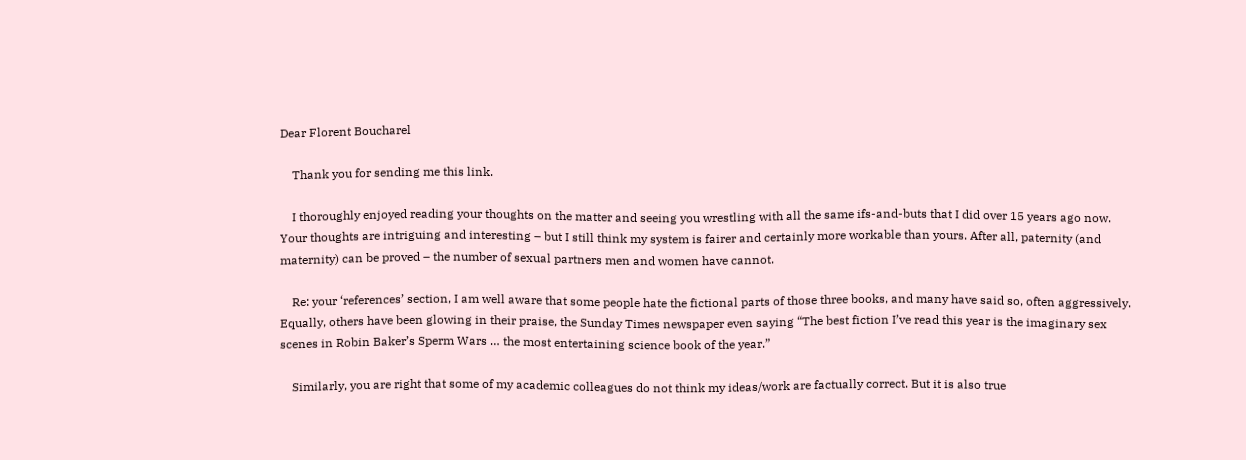Dear Florent Boucharel

    Thank you for sending me this link.

    I thoroughly enjoyed reading your thoughts on the matter and seeing you wrestling with all the same ifs-and-buts that I did over 15 years ago now. Your thoughts are intriguing and interesting – but I still think my system is fairer and certainly more workable than yours. After all, paternity (and maternity) can be proved – the number of sexual partners men and women have cannot.

    Re: your ‘references’ section, I am well aware that some people hate the fictional parts of those three books, and many have said so, often aggressively. Equally, others have been glowing in their praise, the Sunday Times newspaper even saying “The best fiction I’ve read this year is the imaginary sex scenes in Robin Baker’s Sperm Wars … the most entertaining science book of the year.”

    Similarly, you are right that some of my academic colleagues do not think my ideas/work are factually correct. But it is also true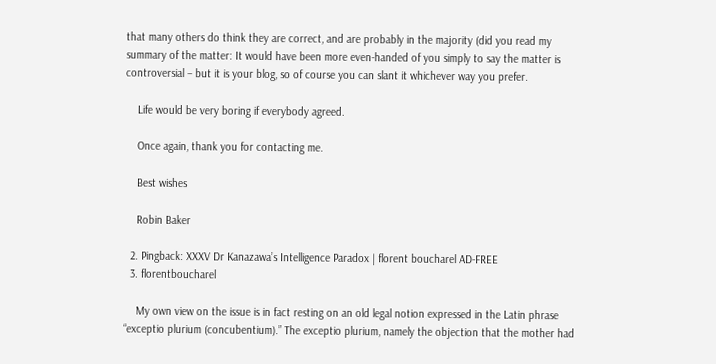that many others do think they are correct, and are probably in the majority (did you read my summary of the matter: It would have been more even-handed of you simply to say the matter is controversial – but it is your blog, so of course you can slant it whichever way you prefer.

    Life would be very boring if everybody agreed.

    Once again, thank you for contacting me.

    Best wishes

    Robin Baker

  2. Pingback: XXXV Dr Kanazawa’s Intelligence Paradox | florent boucharel AD-FREE
  3. florentboucharel

    My own view on the issue is in fact resting on an old legal notion expressed in the Latin phrase “exceptio plurium (concubentium).” The exceptio plurium, namely the objection that the mother had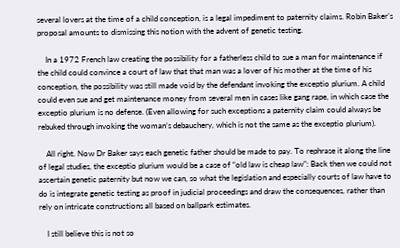several lovers at the time of a child conception, is a legal impediment to paternity claims. Robin Baker’s proposal amounts to dismissing this notion with the advent of genetic testing.

    In a 1972 French law creating the possibility for a fatherless child to sue a man for maintenance if the child could convince a court of law that that man was a lover of his mother at the time of his conception, the possibility was still made void by the defendant invoking the exceptio plurium. A child could even sue and get maintenance money from several men in cases like gang rape, in which case the exceptio plurium is no defense. (Even allowing for such exceptions a paternity claim could always be rebuked through invoking the woman’s debauchery, which is not the same as the exceptio plurium).

    All right. Now Dr Baker says each genetic father should be made to pay. To rephrase it along the line of legal studies, the exceptio plurium would be a case of “old law is cheap law”: Back then we could not ascertain genetic paternity but now we can, so what the legislation and especially courts of law have to do is integrate genetic testing as proof in judicial proceedings and draw the consequences, rather than rely on intricate constructions all based on ballpark estimates.

    I still believe this is not so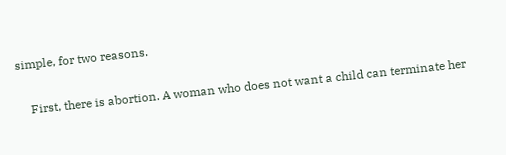simple, for two reasons.

    First, there is abortion. A woman who does not want a child can terminate her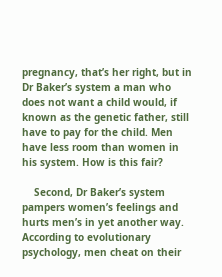pregnancy, that’s her right, but in Dr Baker’s system a man who does not want a child would, if known as the genetic father, still have to pay for the child. Men have less room than women in his system. How is this fair?

    Second, Dr Baker’s system pampers women’s feelings and hurts men’s in yet another way. According to evolutionary psychology, men cheat on their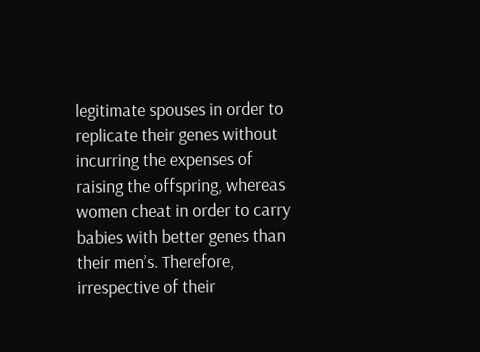legitimate spouses in order to replicate their genes without incurring the expenses of raising the offspring, whereas women cheat in order to carry babies with better genes than their men’s. Therefore, irrespective of their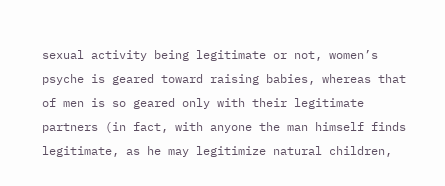sexual activity being legitimate or not, women’s psyche is geared toward raising babies, whereas that of men is so geared only with their legitimate partners (in fact, with anyone the man himself finds legitimate, as he may legitimize natural children,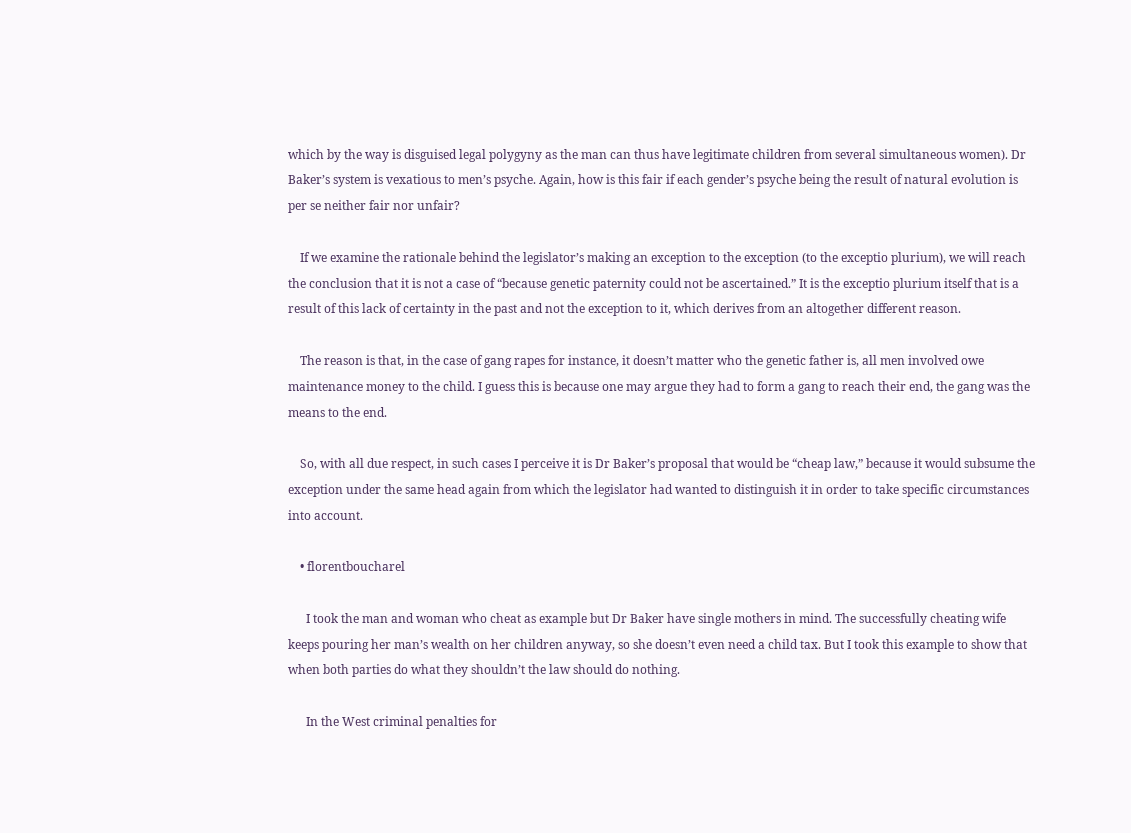which by the way is disguised legal polygyny as the man can thus have legitimate children from several simultaneous women). Dr Baker’s system is vexatious to men’s psyche. Again, how is this fair if each gender’s psyche being the result of natural evolution is per se neither fair nor unfair?

    If we examine the rationale behind the legislator’s making an exception to the exception (to the exceptio plurium), we will reach the conclusion that it is not a case of “because genetic paternity could not be ascertained.” It is the exceptio plurium itself that is a result of this lack of certainty in the past and not the exception to it, which derives from an altogether different reason.

    The reason is that, in the case of gang rapes for instance, it doesn’t matter who the genetic father is, all men involved owe maintenance money to the child. I guess this is because one may argue they had to form a gang to reach their end, the gang was the means to the end.

    So, with all due respect, in such cases I perceive it is Dr Baker’s proposal that would be “cheap law,” because it would subsume the exception under the same head again from which the legislator had wanted to distinguish it in order to take specific circumstances into account.

    • florentboucharel

      I took the man and woman who cheat as example but Dr Baker have single mothers in mind. The successfully cheating wife keeps pouring her man’s wealth on her children anyway, so she doesn’t even need a child tax. But I took this example to show that when both parties do what they shouldn’t the law should do nothing.

      In the West criminal penalties for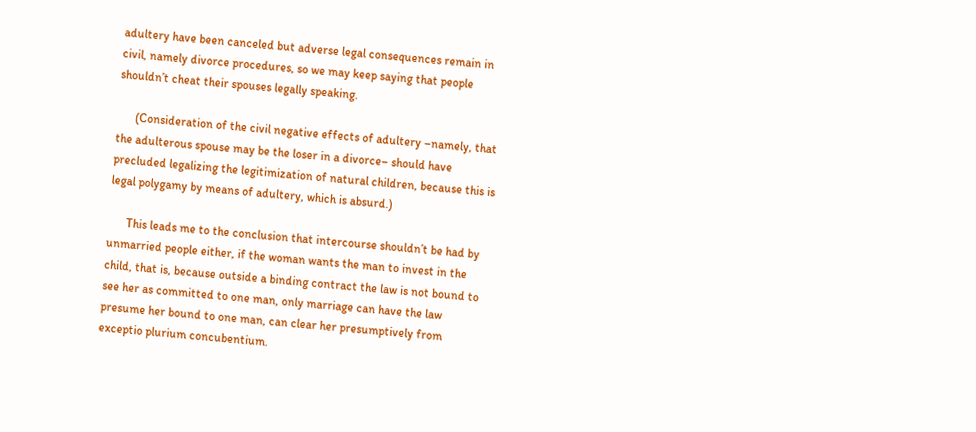adultery have been canceled but adverse legal consequences remain in civil, namely divorce procedures, so we may keep saying that people shouldn’t cheat their spouses legally speaking.

      (Consideration of the civil negative effects of adultery –namely, that the adulterous spouse may be the loser in a divorce– should have precluded legalizing the legitimization of natural children, because this is legal polygamy by means of adultery, which is absurd.)

      This leads me to the conclusion that intercourse shouldn’t be had by unmarried people either, if the woman wants the man to invest in the child, that is, because outside a binding contract the law is not bound to see her as committed to one man, only marriage can have the law presume her bound to one man, can clear her presumptively from exceptio plurium concubentium.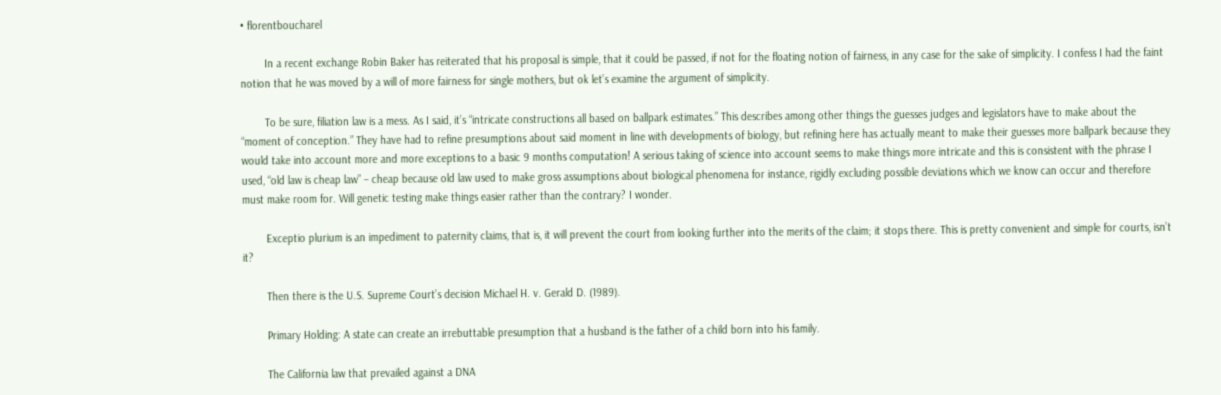• florentboucharel

        In a recent exchange Robin Baker has reiterated that his proposal is simple, that it could be passed, if not for the floating notion of fairness, in any case for the sake of simplicity. I confess I had the faint notion that he was moved by a will of more fairness for single mothers, but ok let’s examine the argument of simplicity.

        To be sure, filiation law is a mess. As I said, it’s “intricate constructions all based on ballpark estimates.” This describes among other things the guesses judges and legislators have to make about the “moment of conception.” They have had to refine presumptions about said moment in line with developments of biology, but refining here has actually meant to make their guesses more ballpark because they would take into account more and more exceptions to a basic 9 months computation! A serious taking of science into account seems to make things more intricate and this is consistent with the phrase I used, “old law is cheap law” – cheap because old law used to make gross assumptions about biological phenomena for instance, rigidly excluding possible deviations which we know can occur and therefore must make room for. Will genetic testing make things easier rather than the contrary? I wonder.

        Exceptio plurium is an impediment to paternity claims, that is, it will prevent the court from looking further into the merits of the claim; it stops there. This is pretty convenient and simple for courts, isn’t it?

        Then there is the U.S. Supreme Court’s decision Michael H. v. Gerald D. (1989).

        Primary Holding: A state can create an irrebuttable presumption that a husband is the father of a child born into his family.

        The California law that prevailed against a DNA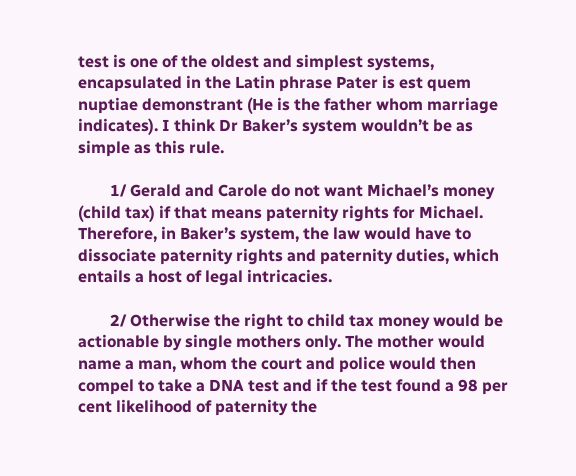test is one of the oldest and simplest systems, encapsulated in the Latin phrase Pater is est quem nuptiae demonstrant (He is the father whom marriage indicates). I think Dr Baker’s system wouldn’t be as simple as this rule.

        1/ Gerald and Carole do not want Michael’s money (child tax) if that means paternity rights for Michael. Therefore, in Baker’s system, the law would have to dissociate paternity rights and paternity duties, which entails a host of legal intricacies.

        2/ Otherwise the right to child tax money would be actionable by single mothers only. The mother would name a man, whom the court and police would then compel to take a DNA test and if the test found a 98 per cent likelihood of paternity the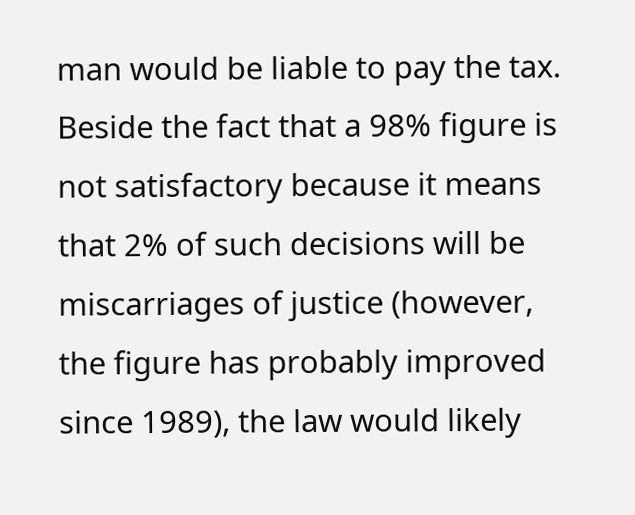man would be liable to pay the tax. Beside the fact that a 98% figure is not satisfactory because it means that 2% of such decisions will be miscarriages of justice (however, the figure has probably improved since 1989), the law would likely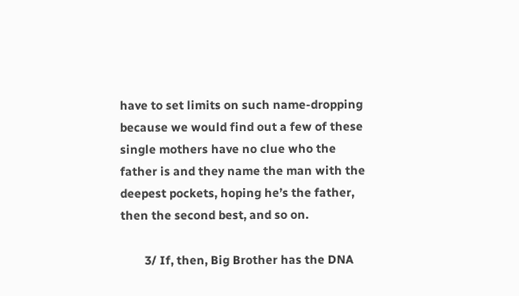have to set limits on such name-dropping because we would find out a few of these single mothers have no clue who the father is and they name the man with the deepest pockets, hoping he’s the father, then the second best, and so on.

        3/ If, then, Big Brother has the DNA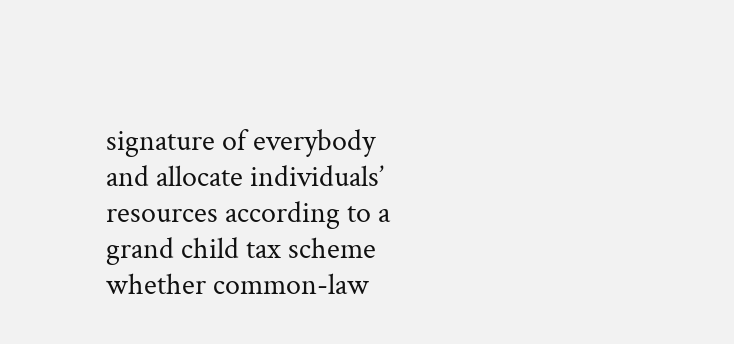signature of everybody and allocate individuals’ resources according to a grand child tax scheme whether common-law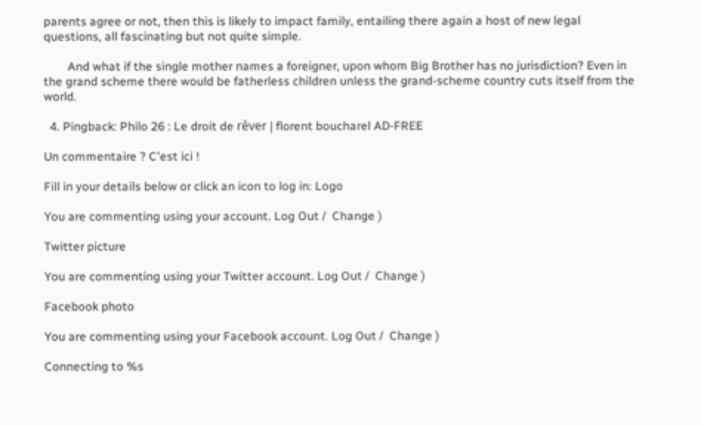parents agree or not, then this is likely to impact family, entailing there again a host of new legal questions, all fascinating but not quite simple.

        And what if the single mother names a foreigner, upon whom Big Brother has no jurisdiction? Even in the grand scheme there would be fatherless children unless the grand-scheme country cuts itself from the world.

  4. Pingback: Philo 26 : Le droit de rêver | florent boucharel AD-FREE

Un commentaire ? C'est ici !

Fill in your details below or click an icon to log in: Logo

You are commenting using your account. Log Out /  Change )

Twitter picture

You are commenting using your Twitter account. Log Out /  Change )

Facebook photo

You are commenting using your Facebook account. Log Out /  Change )

Connecting to %s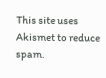This site uses Akismet to reduce spam.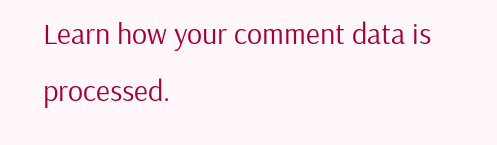Learn how your comment data is processed.